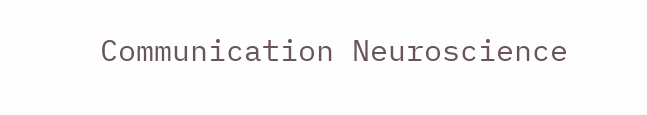Communication Neuroscience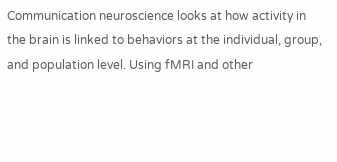Communication neuroscience looks at how activity in the brain is linked to behaviors at the individual, group, and population level. Using fMRI and other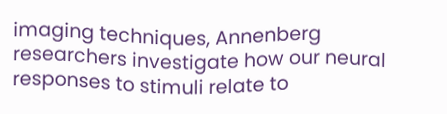imaging techniques, Annenberg researchers investigate how our neural responses to stimuli relate to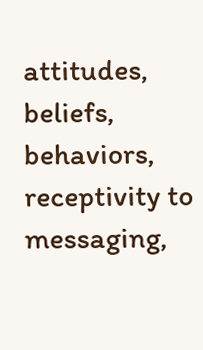attitudes, beliefs, behaviors, receptivity to messaging,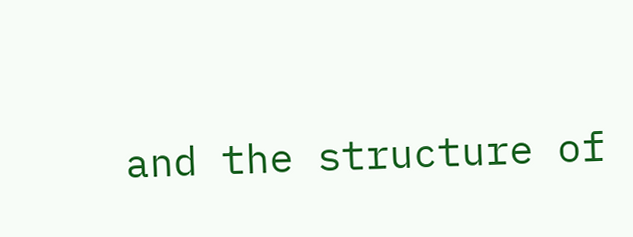and the structure of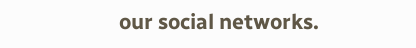our social networks.